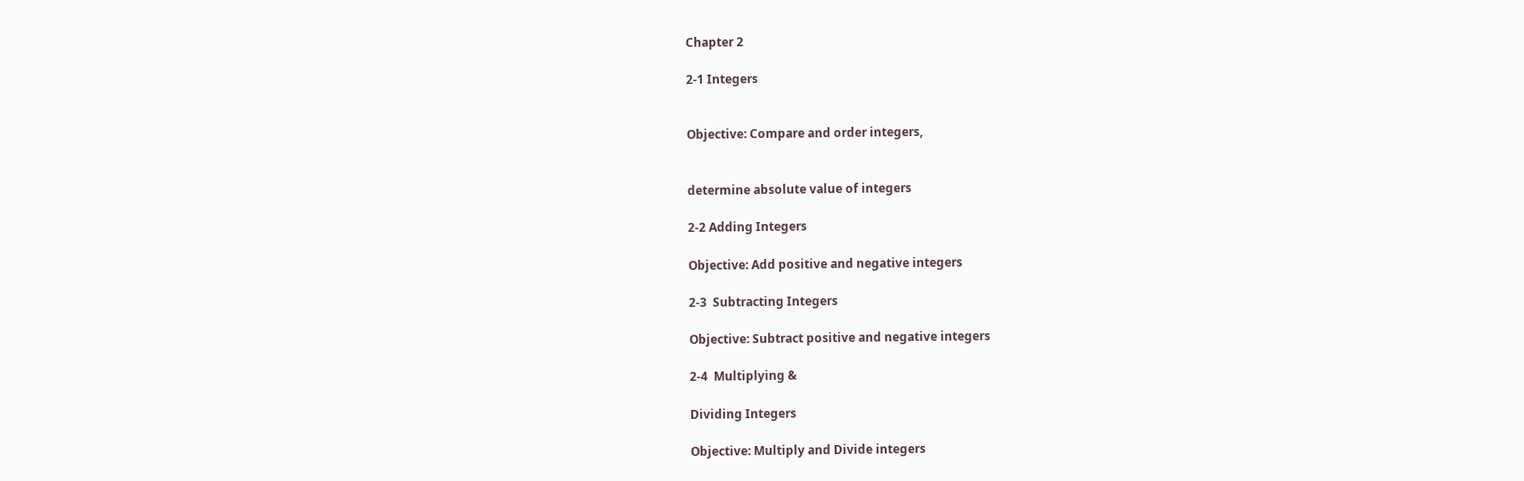Chapter 2

2-1 Integers


Objective: Compare and order integers,


determine absolute value of integers

2-2 Adding Integers

Objective: Add positive and negative integers

2-3  Subtracting Integers

Objective: Subtract positive and negative integers

2-4  Multiplying &

Dividing Integers

Objective: Multiply and Divide integers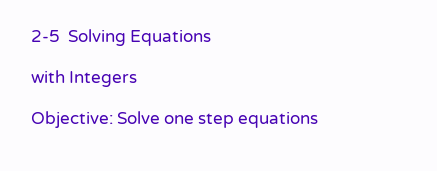2-5  Solving Equations

with Integers

Objective: Solve one step equations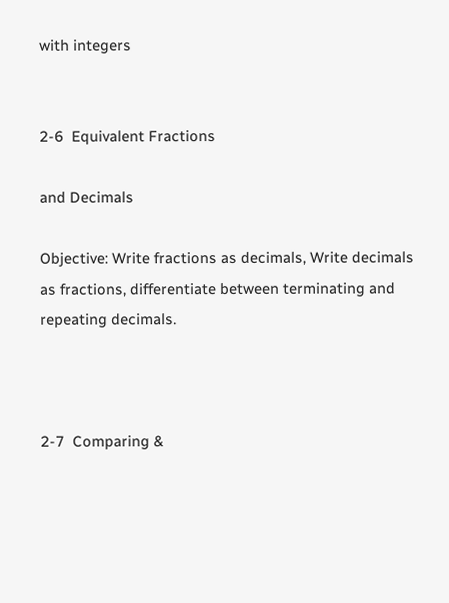with integers


2-6  Equivalent Fractions

and Decimals

Objective: Write fractions as decimals, Write decimals as fractions, differentiate between terminating and repeating decimals.



2-7  Comparing &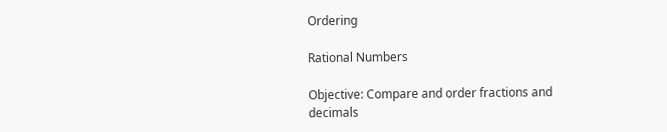Ordering

Rational Numbers

Objective: Compare and order fractions and decimals